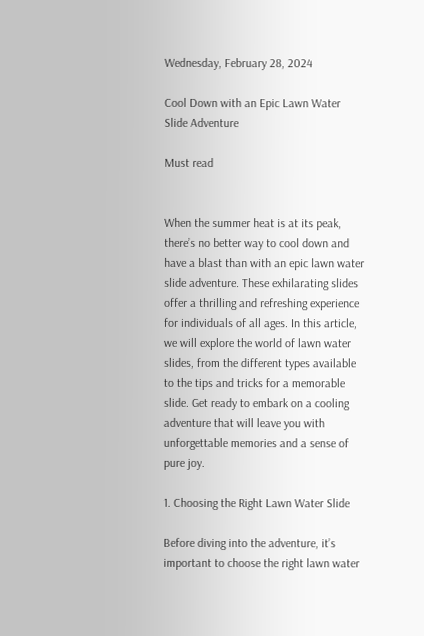Wednesday, February 28, 2024

Cool Down with an Epic Lawn Water Slide Adventure

Must read


When the summer heat is at its peak, there’s no better way to cool down and have a blast than with an epic lawn water slide adventure. These exhilarating slides offer a thrilling and refreshing experience for individuals of all ages. In this article, we will explore the world of lawn water slides, from the different types available to the tips and tricks for a memorable slide. Get ready to embark on a cooling adventure that will leave you with unforgettable memories and a sense of pure joy.

1. Choosing the Right Lawn Water Slide

Before diving into the adventure, it’s important to choose the right lawn water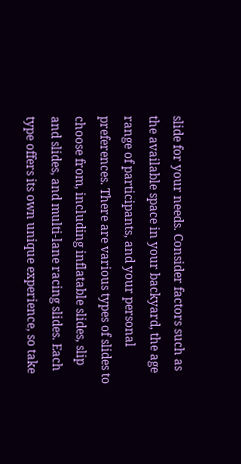slide for your needs. Consider factors such as the available space in your backyard, the age range of participants, and your personal preferences. There are various types of slides to choose from, including inflatable slides, slip and slides, and multi-lane racing slides. Each type offers its own unique experience, so take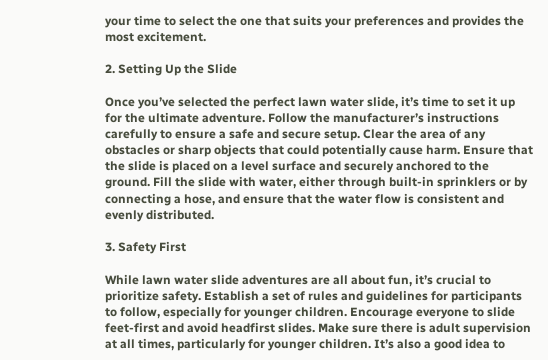your time to select the one that suits your preferences and provides the most excitement.

2. Setting Up the Slide

Once you’ve selected the perfect lawn water slide, it’s time to set it up for the ultimate adventure. Follow the manufacturer’s instructions carefully to ensure a safe and secure setup. Clear the area of any obstacles or sharp objects that could potentially cause harm. Ensure that the slide is placed on a level surface and securely anchored to the ground. Fill the slide with water, either through built-in sprinklers or by connecting a hose, and ensure that the water flow is consistent and evenly distributed.

3. Safety First

While lawn water slide adventures are all about fun, it’s crucial to prioritize safety. Establish a set of rules and guidelines for participants to follow, especially for younger children. Encourage everyone to slide feet-first and avoid headfirst slides. Make sure there is adult supervision at all times, particularly for younger children. It’s also a good idea to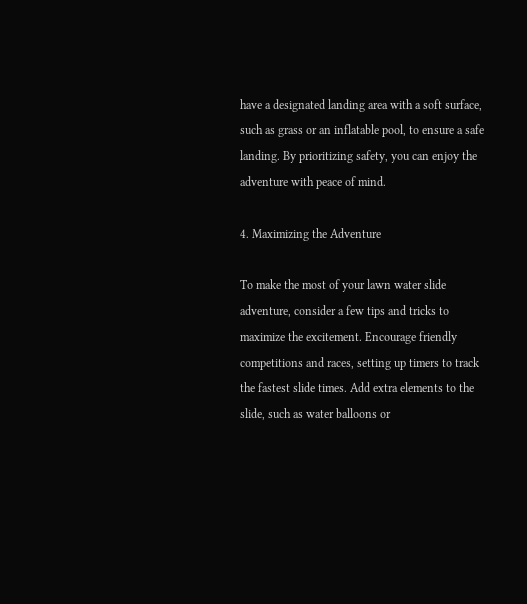have a designated landing area with a soft surface, such as grass or an inflatable pool, to ensure a safe landing. By prioritizing safety, you can enjoy the adventure with peace of mind.

4. Maximizing the Adventure

To make the most of your lawn water slide adventure, consider a few tips and tricks to maximize the excitement. Encourage friendly competitions and races, setting up timers to track the fastest slide times. Add extra elements to the slide, such as water balloons or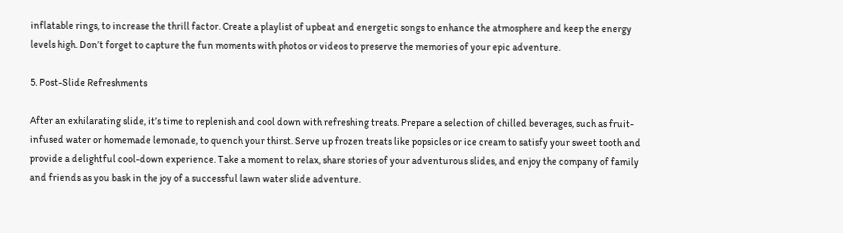inflatable rings, to increase the thrill factor. Create a playlist of upbeat and energetic songs to enhance the atmosphere and keep the energy levels high. Don’t forget to capture the fun moments with photos or videos to preserve the memories of your epic adventure.

5. Post-Slide Refreshments

After an exhilarating slide, it’s time to replenish and cool down with refreshing treats. Prepare a selection of chilled beverages, such as fruit-infused water or homemade lemonade, to quench your thirst. Serve up frozen treats like popsicles or ice cream to satisfy your sweet tooth and provide a delightful cool-down experience. Take a moment to relax, share stories of your adventurous slides, and enjoy the company of family and friends as you bask in the joy of a successful lawn water slide adventure.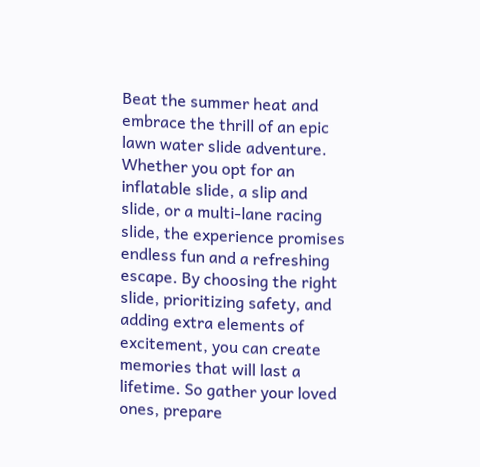Beat the summer heat and embrace the thrill of an epic lawn water slide adventure. Whether you opt for an inflatable slide, a slip and slide, or a multi-lane racing slide, the experience promises endless fun and a refreshing escape. By choosing the right slide, prioritizing safety, and adding extra elements of excitement, you can create memories that will last a lifetime. So gather your loved ones, prepare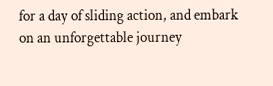for a day of sliding action, and embark on an unforgettable journey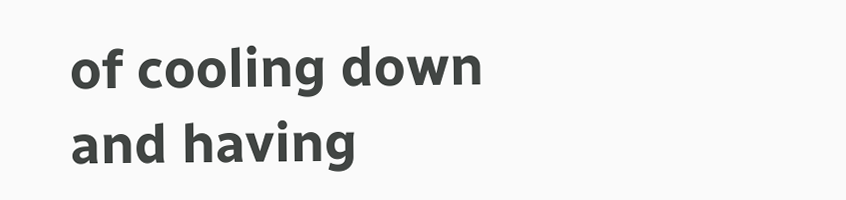of cooling down and having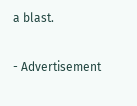a blast.

- Advertisement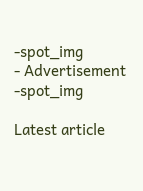-spot_img
- Advertisement -spot_img

Latest article